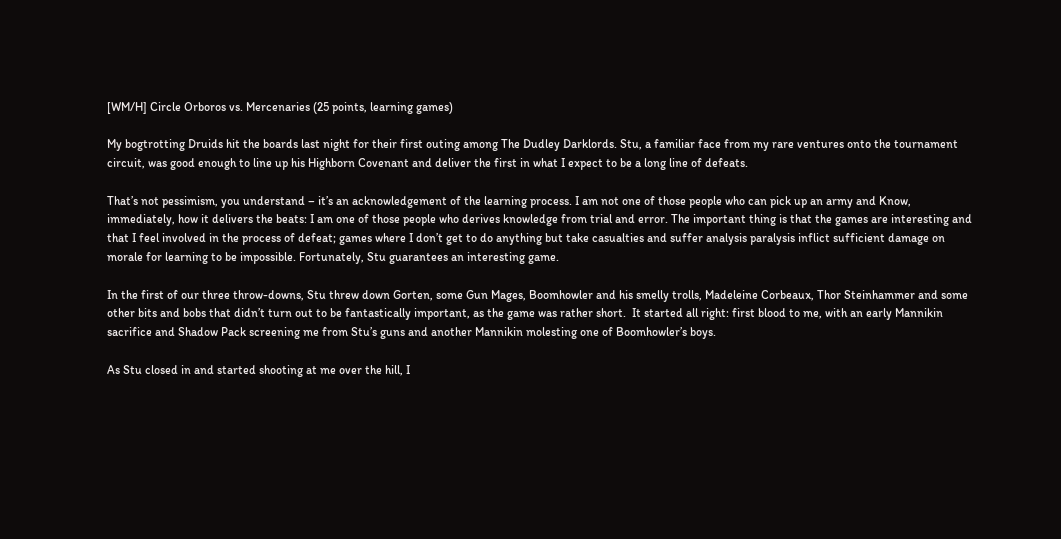[WM/H] Circle Orboros vs. Mercenaries (25 points, learning games)

My bogtrotting Druids hit the boards last night for their first outing among The Dudley Darklords. Stu, a familiar face from my rare ventures onto the tournament circuit, was good enough to line up his Highborn Covenant and deliver the first in what I expect to be a long line of defeats.

That’s not pessimism, you understand – it’s an acknowledgement of the learning process. I am not one of those people who can pick up an army and Know, immediately, how it delivers the beats: I am one of those people who derives knowledge from trial and error. The important thing is that the games are interesting and that I feel involved in the process of defeat; games where I don’t get to do anything but take casualties and suffer analysis paralysis inflict sufficient damage on morale for learning to be impossible. Fortunately, Stu guarantees an interesting game.

In the first of our three throw-downs, Stu threw down Gorten, some Gun Mages, Boomhowler and his smelly trolls, Madeleine Corbeaux, Thor Steinhammer and some other bits and bobs that didn’t turn out to be fantastically important, as the game was rather short.  It started all right: first blood to me, with an early Mannikin sacrifice and Shadow Pack screening me from Stu’s guns and another Mannikin molesting one of Boomhowler’s boys.

As Stu closed in and started shooting at me over the hill, I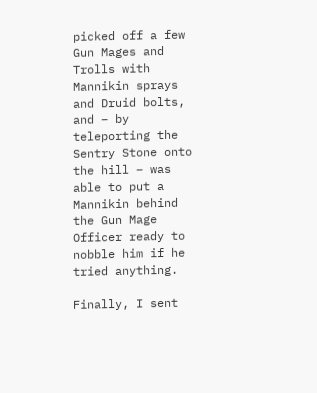picked off a few Gun Mages and Trolls with Mannikin sprays and Druid bolts, and – by teleporting the Sentry Stone onto the hill – was able to put a Mannikin behind the Gun Mage Officer ready to nobble him if he tried anything.

Finally, I sent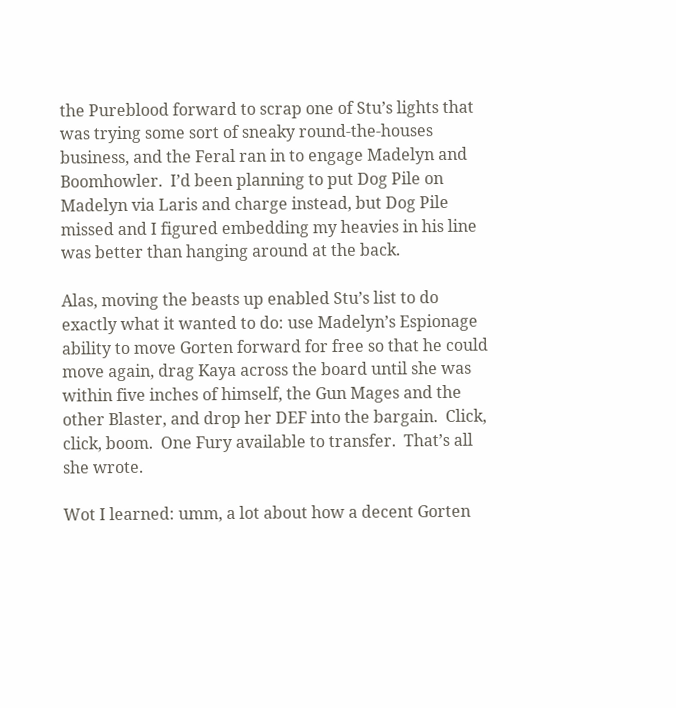the Pureblood forward to scrap one of Stu’s lights that was trying some sort of sneaky round-the-houses business, and the Feral ran in to engage Madelyn and Boomhowler.  I’d been planning to put Dog Pile on Madelyn via Laris and charge instead, but Dog Pile missed and I figured embedding my heavies in his line was better than hanging around at the back.

Alas, moving the beasts up enabled Stu’s list to do exactly what it wanted to do: use Madelyn’s Espionage ability to move Gorten forward for free so that he could move again, drag Kaya across the board until she was within five inches of himself, the Gun Mages and the other Blaster, and drop her DEF into the bargain.  Click, click, boom.  One Fury available to transfer.  That’s all she wrote.

Wot I learned: umm, a lot about how a decent Gorten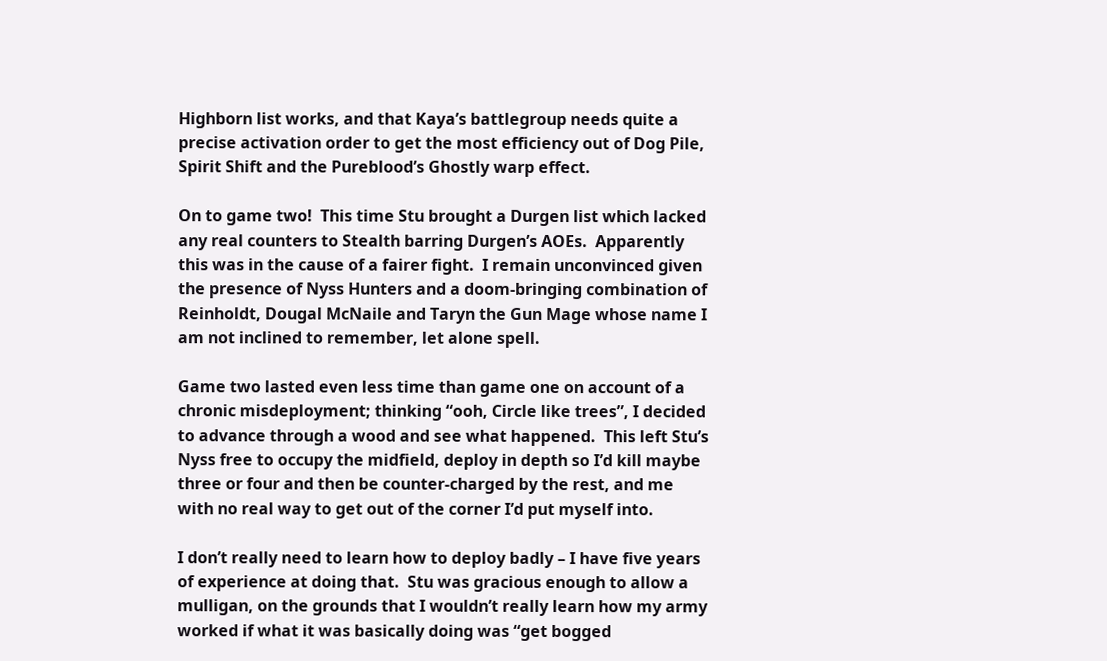Highborn list works, and that Kaya’s battlegroup needs quite a precise activation order to get the most efficiency out of Dog Pile, Spirit Shift and the Pureblood’s Ghostly warp effect.

On to game two!  This time Stu brought a Durgen list which lacked any real counters to Stealth barring Durgen’s AOEs.  Apparently this was in the cause of a fairer fight.  I remain unconvinced given the presence of Nyss Hunters and a doom-bringing combination of Reinholdt, Dougal McNaile and Taryn the Gun Mage whose name I am not inclined to remember, let alone spell.

Game two lasted even less time than game one on account of a chronic misdeployment; thinking “ooh, Circle like trees”, I decided to advance through a wood and see what happened.  This left Stu’s Nyss free to occupy the midfield, deploy in depth so I’d kill maybe three or four and then be counter-charged by the rest, and me with no real way to get out of the corner I’d put myself into.

I don’t really need to learn how to deploy badly – I have five years of experience at doing that.  Stu was gracious enough to allow a mulligan, on the grounds that I wouldn’t really learn how my army worked if what it was basically doing was “get bogged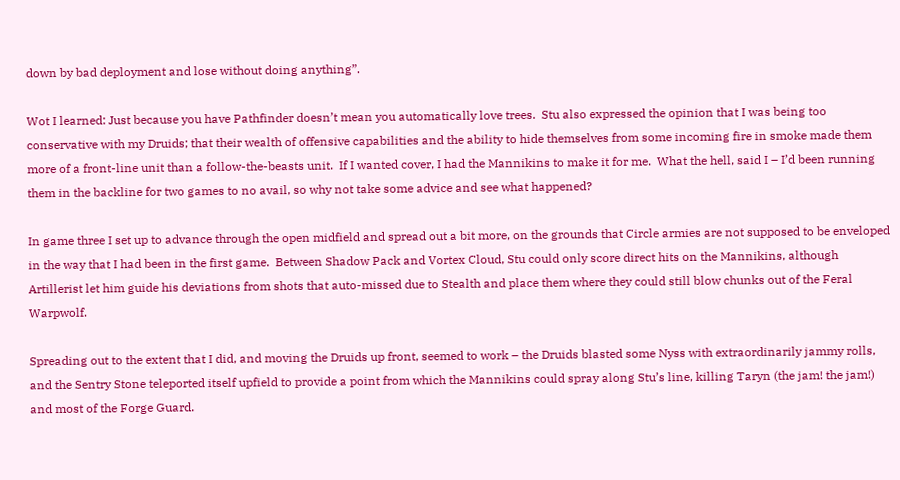down by bad deployment and lose without doing anything”.

Wot I learned: Just because you have Pathfinder doesn’t mean you automatically love trees.  Stu also expressed the opinion that I was being too conservative with my Druids; that their wealth of offensive capabilities and the ability to hide themselves from some incoming fire in smoke made them more of a front-line unit than a follow-the-beasts unit.  If I wanted cover, I had the Mannikins to make it for me.  What the hell, said I – I’d been running them in the backline for two games to no avail, so why not take some advice and see what happened?

In game three I set up to advance through the open midfield and spread out a bit more, on the grounds that Circle armies are not supposed to be enveloped in the way that I had been in the first game.  Between Shadow Pack and Vortex Cloud, Stu could only score direct hits on the Mannikins, although Artillerist let him guide his deviations from shots that auto-missed due to Stealth and place them where they could still blow chunks out of the Feral Warpwolf.

Spreading out to the extent that I did, and moving the Druids up front, seemed to work – the Druids blasted some Nyss with extraordinarily jammy rolls, and the Sentry Stone teleported itself upfield to provide a point from which the Mannikins could spray along Stu’s line, killing Taryn (the jam! the jam!) and most of the Forge Guard.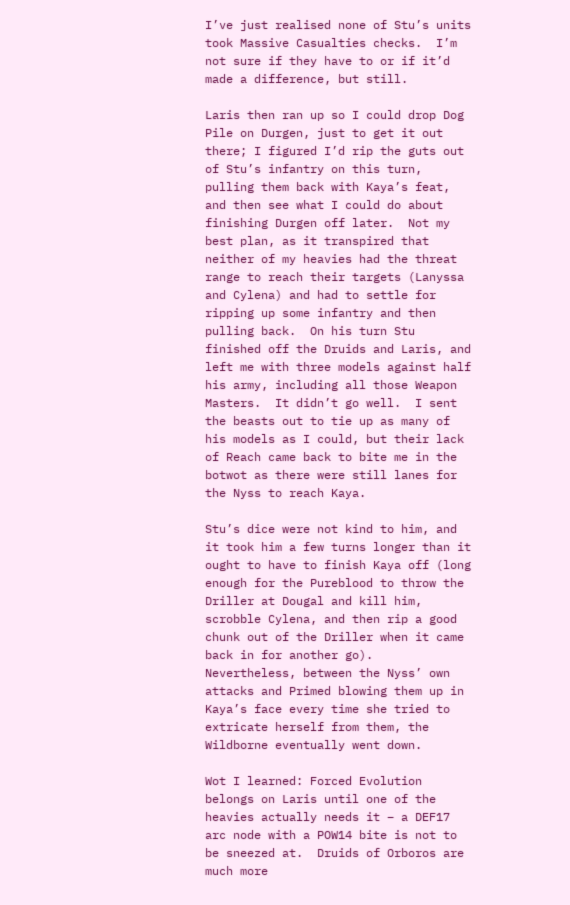I’ve just realised none of Stu’s units took Massive Casualties checks.  I’m not sure if they have to or if it’d made a difference, but still.

Laris then ran up so I could drop Dog Pile on Durgen, just to get it out there; I figured I’d rip the guts out of Stu’s infantry on this turn, pulling them back with Kaya’s feat, and then see what I could do about finishing Durgen off later.  Not my best plan, as it transpired that neither of my heavies had the threat range to reach their targets (Lanyssa and Cylena) and had to settle for ripping up some infantry and then pulling back.  On his turn Stu finished off the Druids and Laris, and left me with three models against half his army, including all those Weapon Masters.  It didn’t go well.  I sent the beasts out to tie up as many of his models as I could, but their lack of Reach came back to bite me in the botwot as there were still lanes for the Nyss to reach Kaya.

Stu’s dice were not kind to him, and it took him a few turns longer than it ought to have to finish Kaya off (long enough for the Pureblood to throw the Driller at Dougal and kill him, scrobble Cylena, and then rip a good chunk out of the Driller when it came back in for another go).  Nevertheless, between the Nyss’ own attacks and Primed blowing them up in Kaya’s face every time she tried to extricate herself from them, the Wildborne eventually went down.

Wot I learned: Forced Evolution belongs on Laris until one of the heavies actually needs it – a DEF17 arc node with a POW14 bite is not to be sneezed at.  Druids of Orboros are much more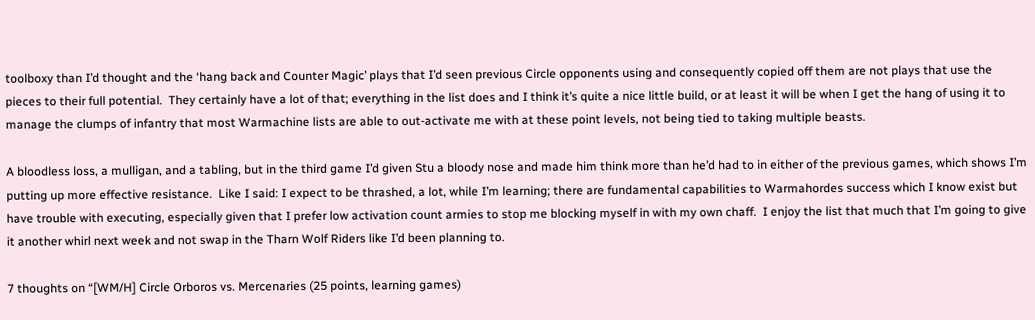toolboxy than I’d thought and the ‘hang back and Counter Magic’ plays that I’d seen previous Circle opponents using and consequently copied off them are not plays that use the pieces to their full potential.  They certainly have a lot of that; everything in the list does and I think it’s quite a nice little build, or at least it will be when I get the hang of using it to manage the clumps of infantry that most Warmachine lists are able to out-activate me with at these point levels, not being tied to taking multiple beasts.

A bloodless loss, a mulligan, and a tabling, but in the third game I’d given Stu a bloody nose and made him think more than he’d had to in either of the previous games, which shows I’m putting up more effective resistance.  Like I said: I expect to be thrashed, a lot, while I’m learning; there are fundamental capabilities to Warmahordes success which I know exist but have trouble with executing, especially given that I prefer low activation count armies to stop me blocking myself in with my own chaff.  I enjoy the list that much that I’m going to give it another whirl next week and not swap in the Tharn Wolf Riders like I’d been planning to.

7 thoughts on “[WM/H] Circle Orboros vs. Mercenaries (25 points, learning games)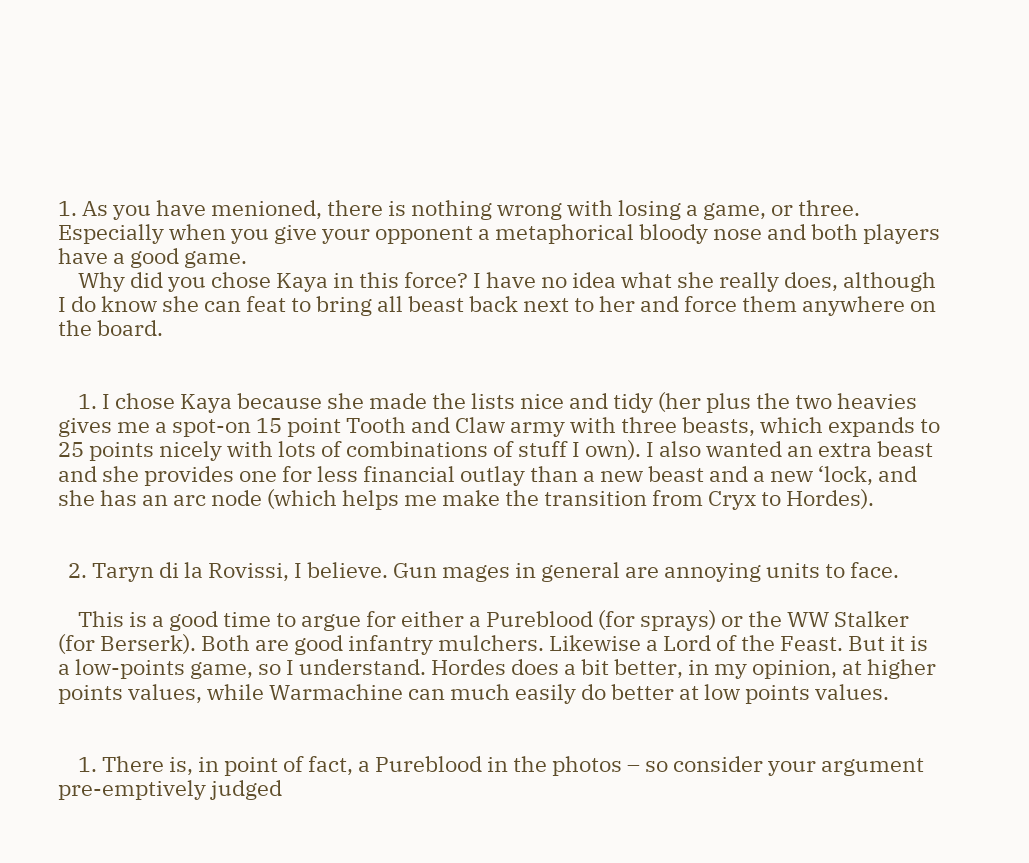1. As you have menioned, there is nothing wrong with losing a game, or three. Especially when you give your opponent a metaphorical bloody nose and both players have a good game.
    Why did you chose Kaya in this force? I have no idea what she really does, although I do know she can feat to bring all beast back next to her and force them anywhere on the board.


    1. I chose Kaya because she made the lists nice and tidy (her plus the two heavies gives me a spot-on 15 point Tooth and Claw army with three beasts, which expands to 25 points nicely with lots of combinations of stuff I own). I also wanted an extra beast and she provides one for less financial outlay than a new beast and a new ‘lock, and she has an arc node (which helps me make the transition from Cryx to Hordes).


  2. Taryn di la Rovissi, I believe. Gun mages in general are annoying units to face.

    This is a good time to argue for either a Pureblood (for sprays) or the WW Stalker (for Berserk). Both are good infantry mulchers. Likewise a Lord of the Feast. But it is a low-points game, so I understand. Hordes does a bit better, in my opinion, at higher points values, while Warmachine can much easily do better at low points values.


    1. There is, in point of fact, a Pureblood in the photos – so consider your argument pre-emptively judged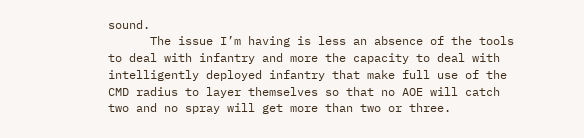sound.
      The issue I’m having is less an absence of the tools to deal with infantry and more the capacity to deal with intelligently deployed infantry that make full use of the CMD radius to layer themselves so that no AOE will catch two and no spray will get more than two or three.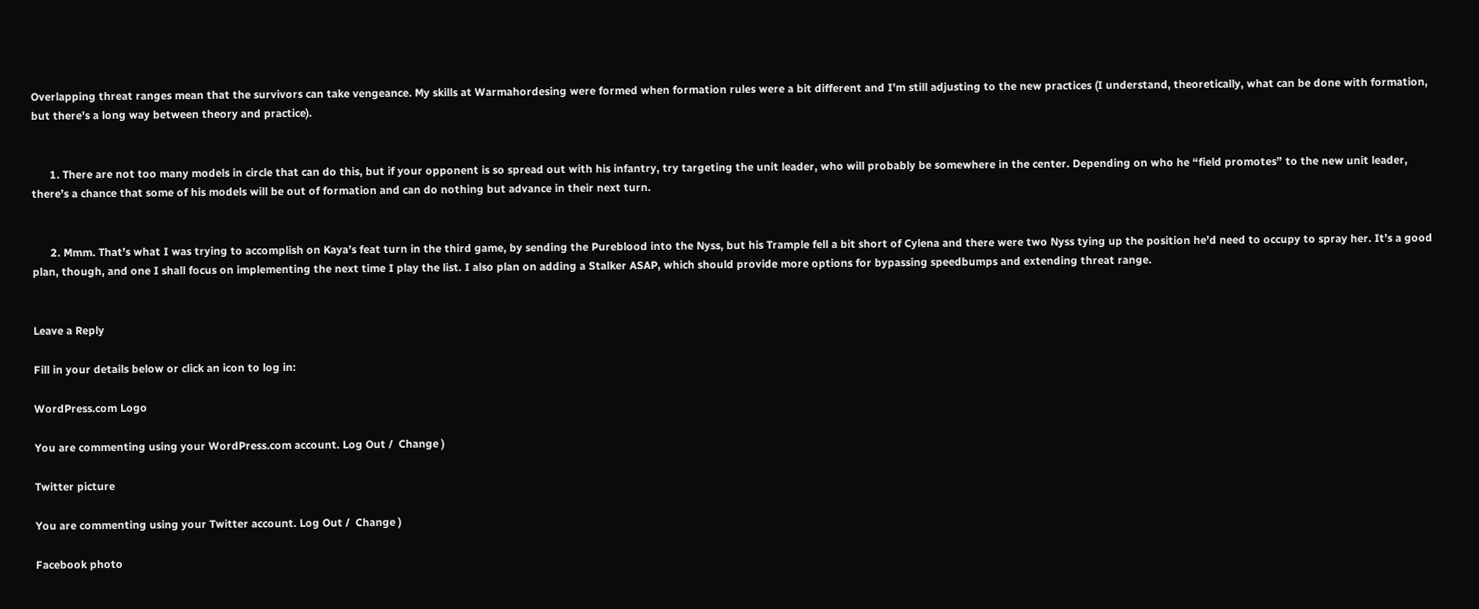Overlapping threat ranges mean that the survivors can take vengeance. My skills at Warmahordesing were formed when formation rules were a bit different and I’m still adjusting to the new practices (I understand, theoretically, what can be done with formation, but there’s a long way between theory and practice).


      1. There are not too many models in circle that can do this, but if your opponent is so spread out with his infantry, try targeting the unit leader, who will probably be somewhere in the center. Depending on who he “field promotes” to the new unit leader, there’s a chance that some of his models will be out of formation and can do nothing but advance in their next turn.


      2. Mmm. That’s what I was trying to accomplish on Kaya’s feat turn in the third game, by sending the Pureblood into the Nyss, but his Trample fell a bit short of Cylena and there were two Nyss tying up the position he’d need to occupy to spray her. It’s a good plan, though, and one I shall focus on implementing the next time I play the list. I also plan on adding a Stalker ASAP, which should provide more options for bypassing speedbumps and extending threat range.


Leave a Reply

Fill in your details below or click an icon to log in:

WordPress.com Logo

You are commenting using your WordPress.com account. Log Out /  Change )

Twitter picture

You are commenting using your Twitter account. Log Out /  Change )

Facebook photo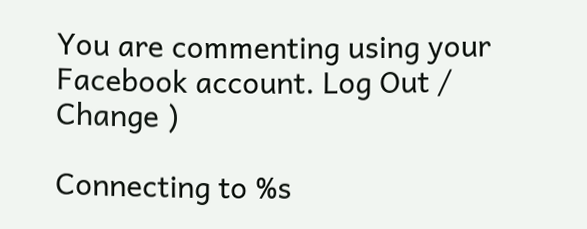You are commenting using your Facebook account. Log Out /  Change )

Connecting to %s